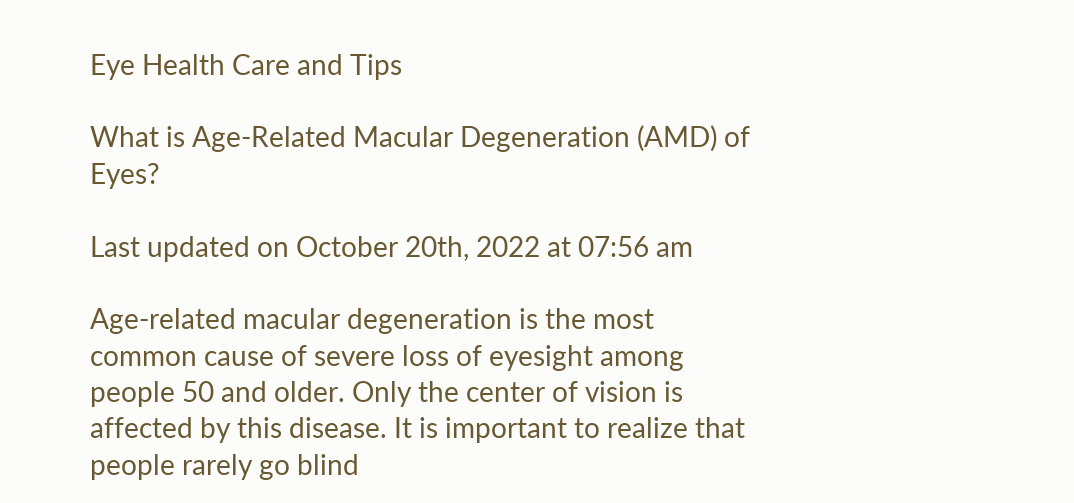Eye Health Care and Tips

What is Age-Related Macular Degeneration (AMD) of Eyes?

Last updated on October 20th, 2022 at 07:56 am

Age-related macular degeneration is the most common cause of severe loss of eyesight among people 50 and older. Only the center of vision is affected by this disease. It is important to realize that people rarely go blind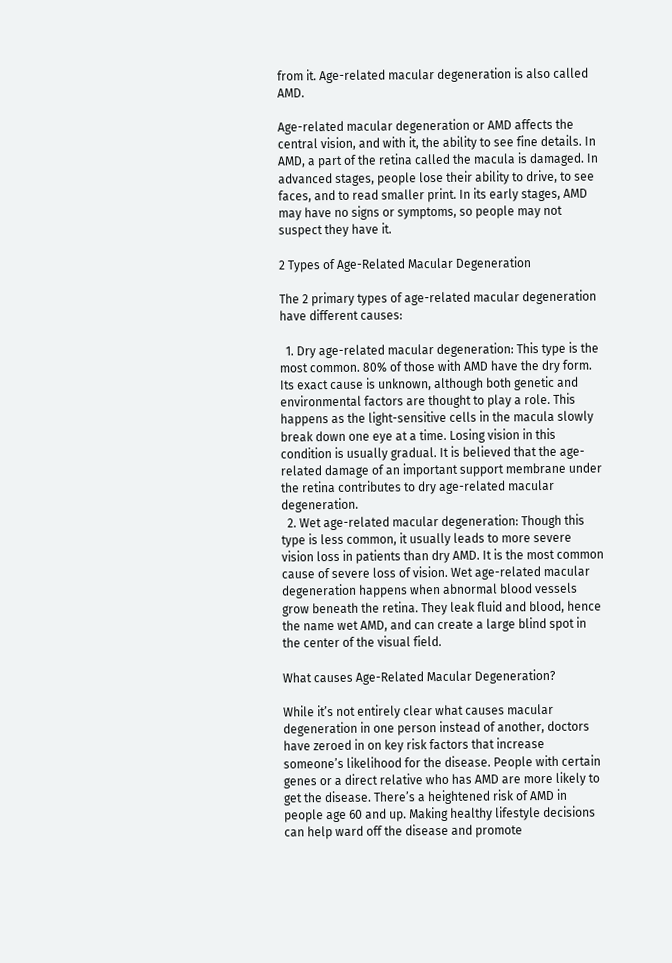from it. Age-related macular degeneration is also called AMD.

Age-related macular degeneration or AMD affects the central vision, and with it, the ability to see fine details. In AMD, a part of the retina called the macula is damaged. In advanced stages, people lose their ability to drive, to see faces, and to read smaller print. In its early stages, AMD may have no signs or symptoms, so people may not suspect they have it.

2 Types of Age-Related Macular Degeneration

The 2 primary types of age-related macular degeneration have different causes:

  1. Dry age-related macular degeneration: This type is the most common. 80% of those with AMD have the dry form. Its exact cause is unknown, although both genetic and environmental factors are thought to play a role. This happens as the light-sensitive cells in the macula slowly break down one eye at a time. Losing vision in this condition is usually gradual. It is believed that the age-related damage of an important support membrane under the retina contributes to dry age-related macular degeneration.
  2. Wet age-related macular degeneration: Though this type is less common, it usually leads to more severe vision loss in patients than dry AMD. It is the most common cause of severe loss of vision. Wet age-related macular degeneration happens when abnormal blood vessels grow beneath the retina. They leak fluid and blood, hence the name wet AMD, and can create a large blind spot in the center of the visual field.

What causes Age-Related Macular Degeneration?

While it’s not entirely clear what causes macular degeneration in one person instead of another, doctors have zeroed in on key risk factors that increase someone’s likelihood for the disease. People with certain genes or a direct relative who has AMD are more likely to get the disease. There’s a heightened risk of AMD in people age 60 and up. Making healthy lifestyle decisions can help ward off the disease and promote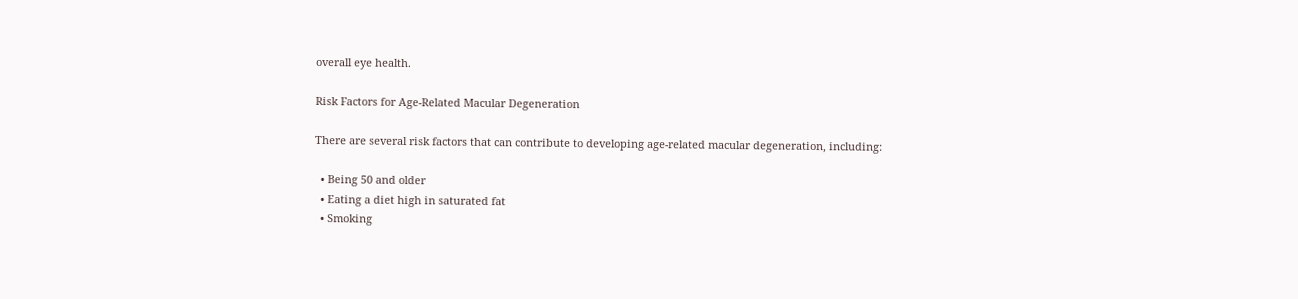overall eye health.

Risk Factors for Age-Related Macular Degeneration

There are several risk factors that can contribute to developing age-related macular degeneration, including:

  • Being 50 and older
  • Eating a diet high in saturated fat
  • Smoking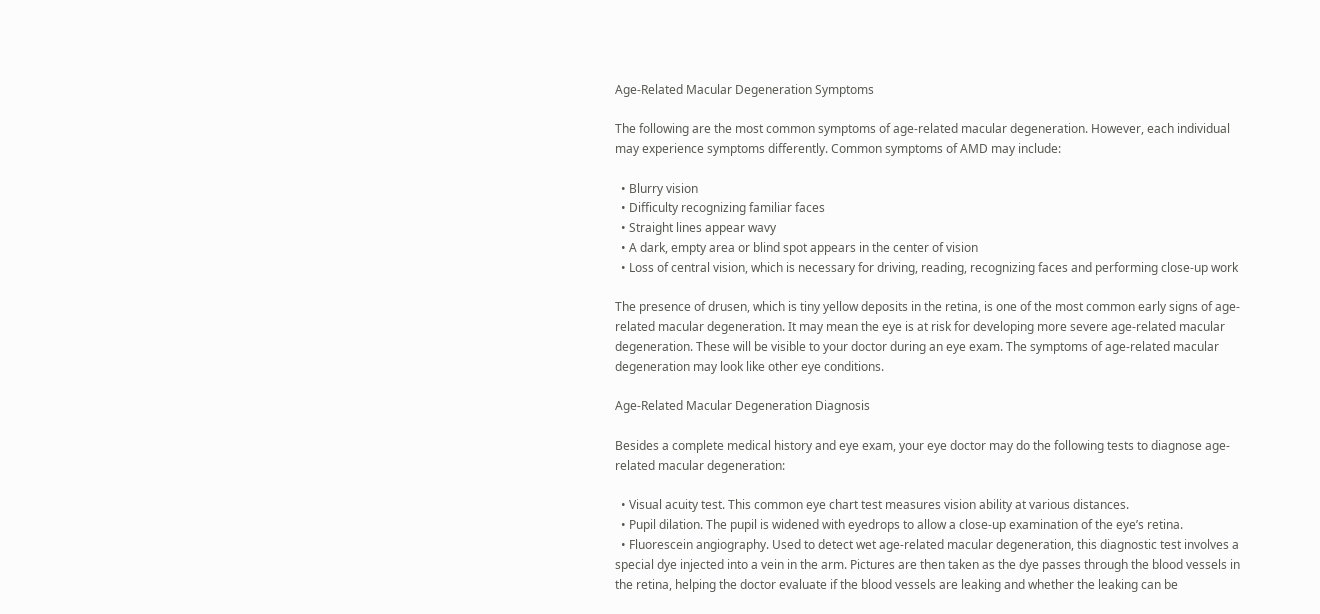Age-Related Macular Degeneration Symptoms

The following are the most common symptoms of age-related macular degeneration. However, each individual may experience symptoms differently. Common symptoms of AMD may include:

  • Blurry vision
  • Difficulty recognizing familiar faces
  • Straight lines appear wavy
  • A dark, empty area or blind spot appears in the center of vision
  • Loss of central vision, which is necessary for driving, reading, recognizing faces and performing close-up work

The presence of drusen, which is tiny yellow deposits in the retina, is one of the most common early signs of age-related macular degeneration. It may mean the eye is at risk for developing more severe age-related macular degeneration. These will be visible to your doctor during an eye exam. The symptoms of age-related macular degeneration may look like other eye conditions.

Age-Related Macular Degeneration Diagnosis

Besides a complete medical history and eye exam, your eye doctor may do the following tests to diagnose age-related macular degeneration:

  • Visual acuity test. This common eye chart test measures vision ability at various distances.
  • Pupil dilation. The pupil is widened with eyedrops to allow a close-up examination of the eye’s retina.
  • Fluorescein angiography. Used to detect wet age-related macular degeneration, this diagnostic test involves a special dye injected into a vein in the arm. Pictures are then taken as the dye passes through the blood vessels in the retina, helping the doctor evaluate if the blood vessels are leaking and whether the leaking can be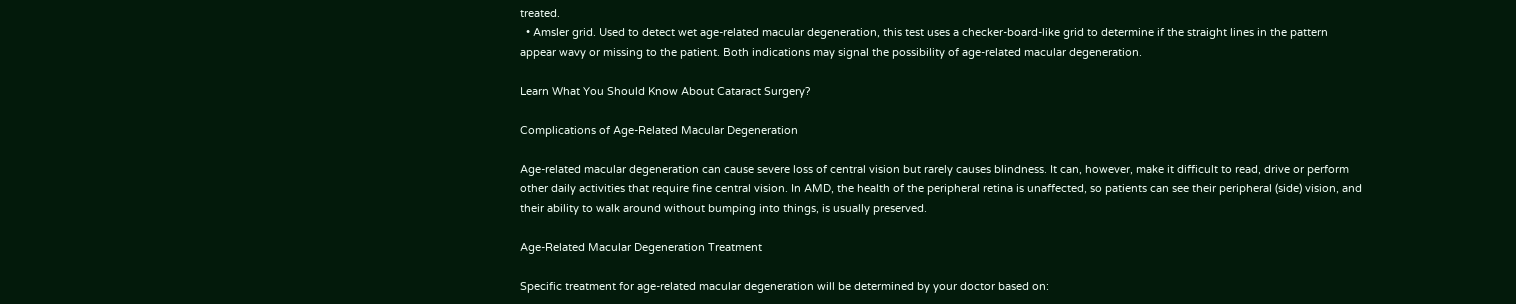treated.
  • Amsler grid. Used to detect wet age-related macular degeneration, this test uses a checker-board-like grid to determine if the straight lines in the pattern appear wavy or missing to the patient. Both indications may signal the possibility of age-related macular degeneration.

Learn What You Should Know About Cataract Surgery?

Complications of Age-Related Macular Degeneration

Age-related macular degeneration can cause severe loss of central vision but rarely causes blindness. It can, however, make it difficult to read, drive or perform other daily activities that require fine central vision. In AMD, the health of the peripheral retina is unaffected, so patients can see their peripheral (side) vision, and their ability to walk around without bumping into things, is usually preserved.

Age-Related Macular Degeneration Treatment

Specific treatment for age-related macular degeneration will be determined by your doctor based on: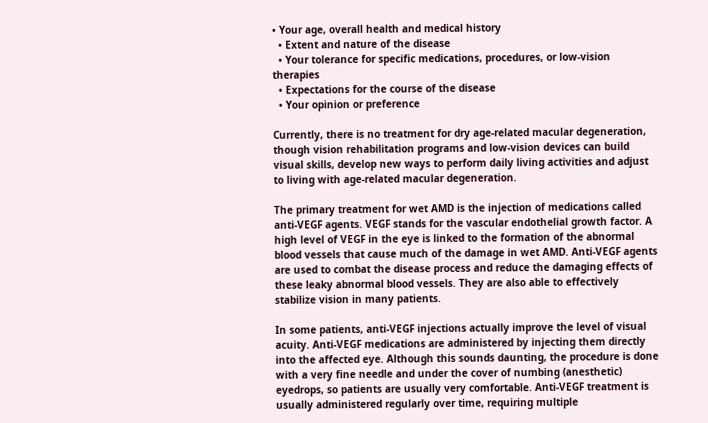• Your age, overall health and medical history
  • Extent and nature of the disease
  • Your tolerance for specific medications, procedures, or low-vision therapies
  • Expectations for the course of the disease
  • Your opinion or preference

Currently, there is no treatment for dry age-related macular degeneration, though vision rehabilitation programs and low-vision devices can build visual skills, develop new ways to perform daily living activities and adjust to living with age-related macular degeneration.

The primary treatment for wet AMD is the injection of medications called anti-VEGF agents. VEGF stands for the vascular endothelial growth factor. A high level of VEGF in the eye is linked to the formation of the abnormal blood vessels that cause much of the damage in wet AMD. Anti-VEGF agents are used to combat the disease process and reduce the damaging effects of these leaky abnormal blood vessels. They are also able to effectively stabilize vision in many patients.

In some patients, anti-VEGF injections actually improve the level of visual acuity. Anti-VEGF medications are administered by injecting them directly into the affected eye. Although this sounds daunting, the procedure is done with a very fine needle and under the cover of numbing (anesthetic) eyedrops, so patients are usually very comfortable. Anti-VEGF treatment is usually administered regularly over time, requiring multiple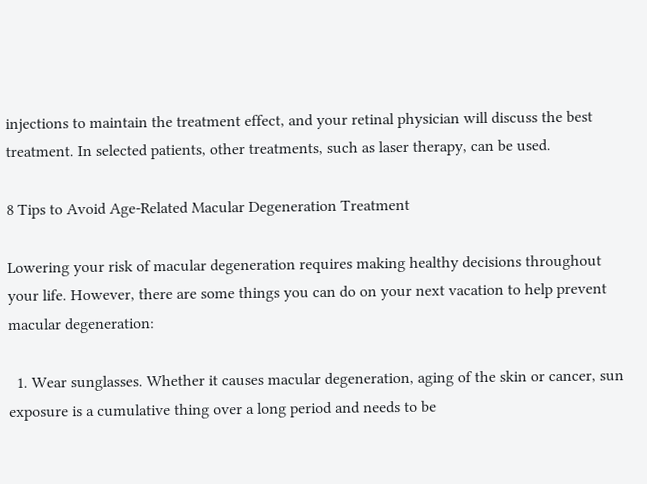injections to maintain the treatment effect, and your retinal physician will discuss the best treatment. In selected patients, other treatments, such as laser therapy, can be used.

8 Tips to Avoid Age-Related Macular Degeneration Treatment

Lowering your risk of macular degeneration requires making healthy decisions throughout your life. However, there are some things you can do on your next vacation to help prevent macular degeneration:

  1. Wear sunglasses. Whether it causes macular degeneration, aging of the skin or cancer, sun exposure is a cumulative thing over a long period and needs to be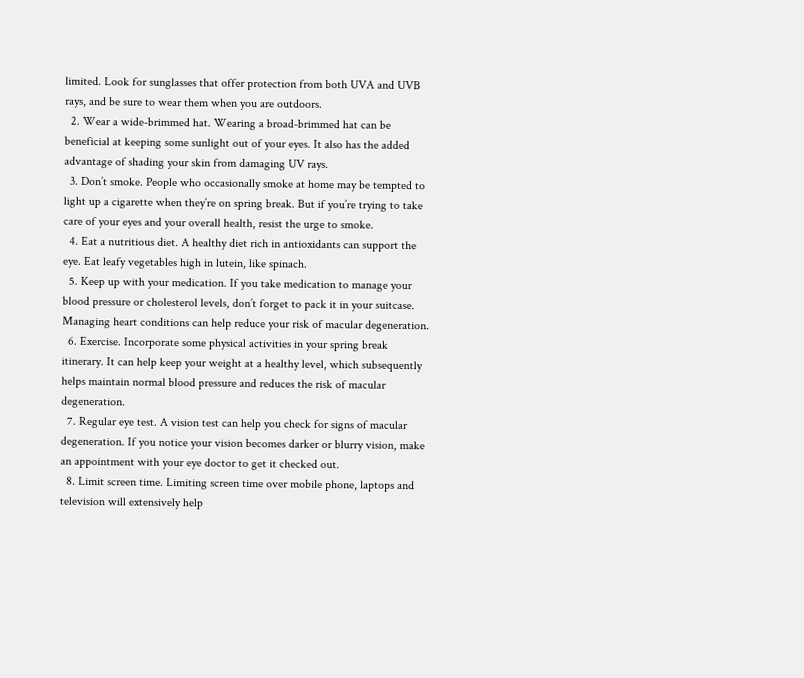limited. Look for sunglasses that offer protection from both UVA and UVB rays, and be sure to wear them when you are outdoors.
  2. Wear a wide-brimmed hat. Wearing a broad-brimmed hat can be beneficial at keeping some sunlight out of your eyes. It also has the added advantage of shading your skin from damaging UV rays.
  3. Don’t smoke. People who occasionally smoke at home may be tempted to light up a cigarette when they’re on spring break. But if you’re trying to take care of your eyes and your overall health, resist the urge to smoke.
  4. Eat a nutritious diet. A healthy diet rich in antioxidants can support the eye. Eat leafy vegetables high in lutein, like spinach.
  5. Keep up with your medication. If you take medication to manage your blood pressure or cholesterol levels, don’t forget to pack it in your suitcase. Managing heart conditions can help reduce your risk of macular degeneration.
  6. Exercise. Incorporate some physical activities in your spring break itinerary. It can help keep your weight at a healthy level, which subsequently helps maintain normal blood pressure and reduces the risk of macular degeneration.
  7. Regular eye test. A vision test can help you check for signs of macular degeneration. If you notice your vision becomes darker or blurry vision, make an appointment with your eye doctor to get it checked out.
  8. Limit screen time. Limiting screen time over mobile phone, laptops and television will extensively help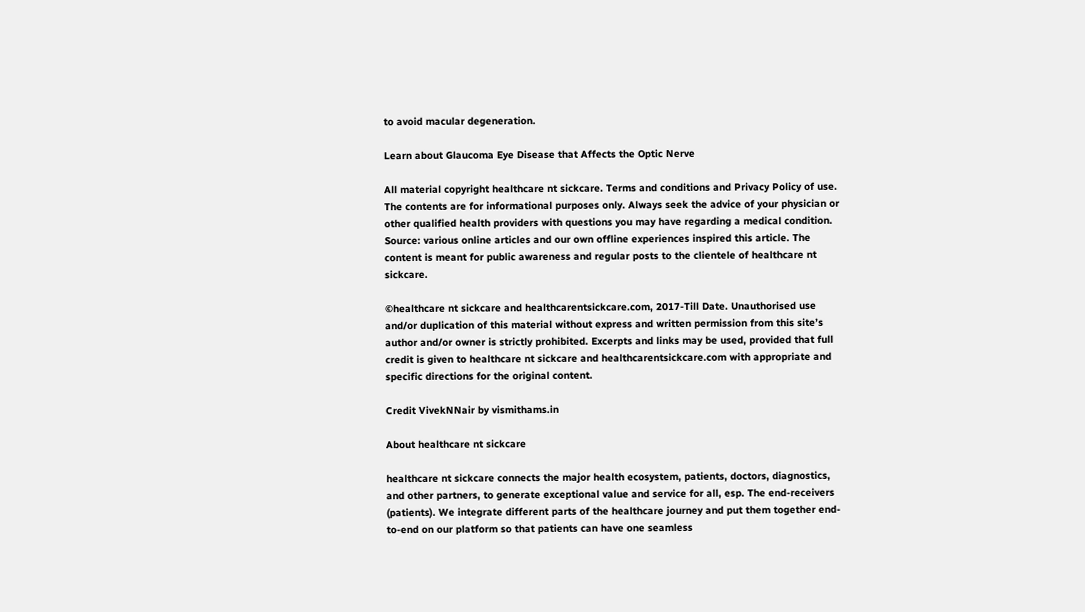to avoid macular degeneration.

Learn about Glaucoma Eye Disease that Affects the Optic Nerve

All material copyright healthcare nt sickcare. Terms and conditions and Privacy Policy of use. The contents are for informational purposes only. Always seek the advice of your physician or other qualified health providers with questions you may have regarding a medical condition. Source: various online articles and our own offline experiences inspired this article. The content is meant for public awareness and regular posts to the clientele of healthcare nt sickcare.

©healthcare nt sickcare and healthcarentsickcare.com, 2017-Till Date. Unauthorised use and/or duplication of this material without express and written permission from this site’s author and/or owner is strictly prohibited. Excerpts and links may be used, provided that full credit is given to healthcare nt sickcare and healthcarentsickcare.com with appropriate and specific directions for the original content.

Credit VivekNNair by vismithams.in

About healthcare nt sickcare

healthcare nt sickcare connects the major health ecosystem, patients, doctors, diagnostics, and other partners, to generate exceptional value and service for all, esp. The end-receivers (patients). We integrate different parts of the healthcare journey and put them together end-to-end on our platform so that patients can have one seamless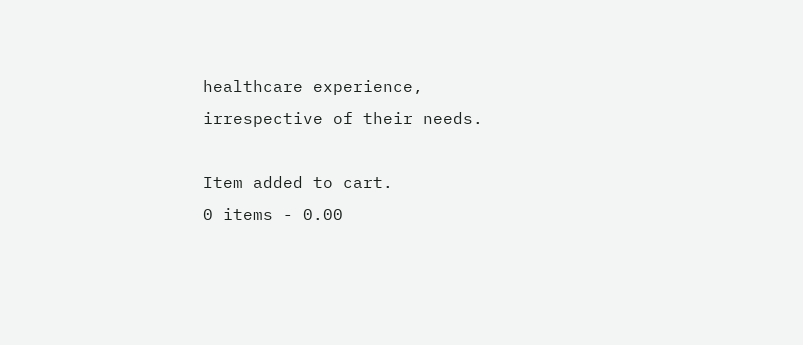healthcare experience, irrespective of their needs.

Item added to cart.
0 items - 0.00